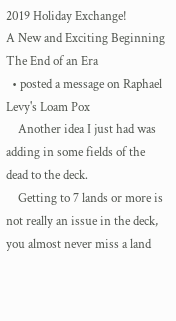2019 Holiday Exchange!
A New and Exciting Beginning
The End of an Era
  • posted a message on Raphael Levy's Loam Pox
    Another idea I just had was adding in some fields of the dead to the deck.
    Getting to 7 lands or more is not really an issue in the deck, you almost never miss a land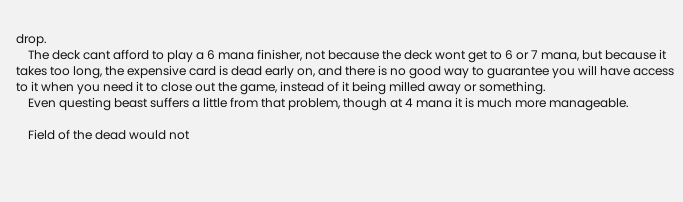drop.
    The deck cant afford to play a 6 mana finisher, not because the deck wont get to 6 or 7 mana, but because it takes too long, the expensive card is dead early on, and there is no good way to guarantee you will have access to it when you need it to close out the game, instead of it being milled away or something.
    Even questing beast suffers a little from that problem, though at 4 mana it is much more manageable.

    Field of the dead would not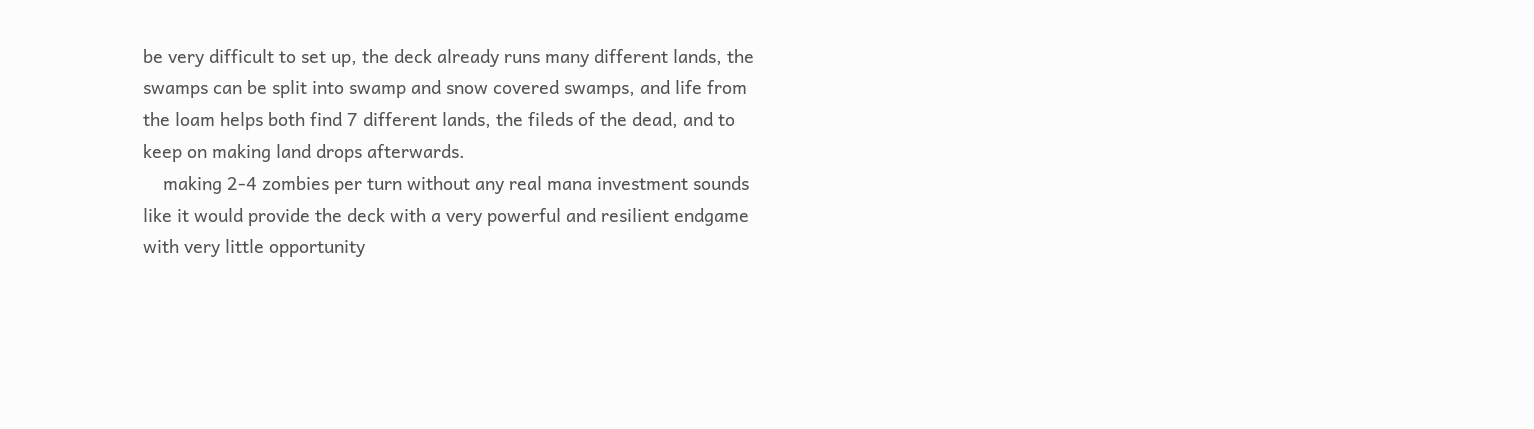be very difficult to set up, the deck already runs many different lands, the swamps can be split into swamp and snow covered swamps, and life from the loam helps both find 7 different lands, the fileds of the dead, and to keep on making land drops afterwards.
    making 2-4 zombies per turn without any real mana investment sounds like it would provide the deck with a very powerful and resilient endgame with very little opportunity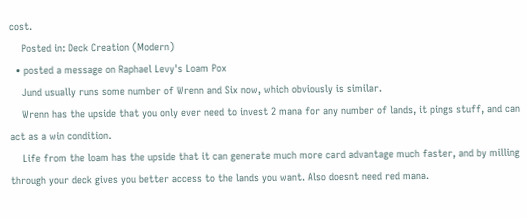cost.
    Posted in: Deck Creation (Modern)
  • posted a message on Raphael Levy's Loam Pox
    Jund usually runs some number of Wrenn and Six now, which obviously is similar.
    Wrenn has the upside that you only ever need to invest 2 mana for any number of lands, it pings stuff, and can act as a win condition.
    Life from the loam has the upside that it can generate much more card advantage much faster, and by milling through your deck gives you better access to the lands you want. Also doesnt need red mana.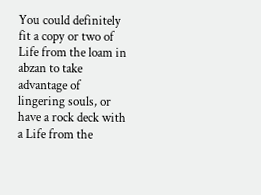You could definitely fit a copy or two of Life from the loam in abzan to take advantage of lingering souls, or have a rock deck with a Life from the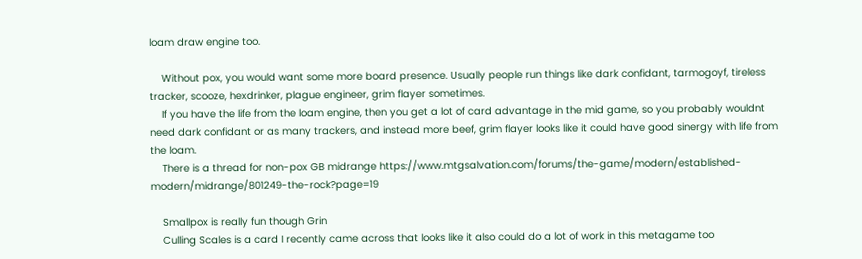loam draw engine too.

    Without pox, you would want some more board presence. Usually people run things like dark confidant, tarmogoyf, tireless tracker, scooze, hexdrinker, plague engineer, grim flayer sometimes.
    If you have the life from the loam engine, then you get a lot of card advantage in the mid game, so you probably wouldnt need dark confidant or as many trackers, and instead more beef, grim flayer looks like it could have good sinergy with life from the loam.
    There is a thread for non-pox GB midrange https://www.mtgsalvation.com/forums/the-game/modern/established-modern/midrange/801249-the-rock?page=19

    Smallpox is really fun though Grin
    Culling Scales is a card I recently came across that looks like it also could do a lot of work in this metagame too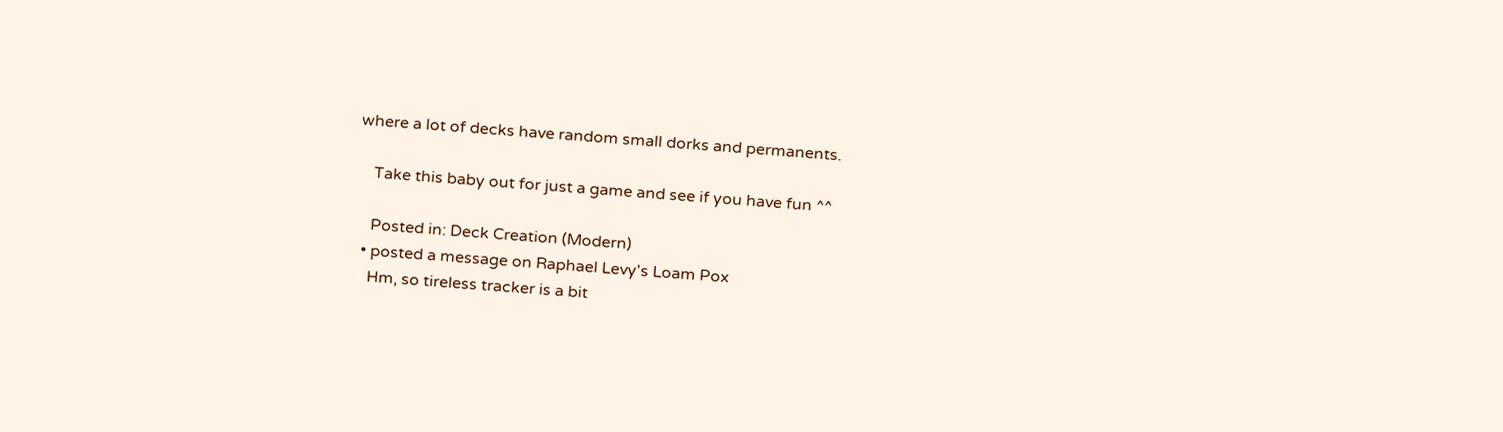where a lot of decks have random small dorks and permanents.

    Take this baby out for just a game and see if you have fun ^^

    Posted in: Deck Creation (Modern)
  • posted a message on Raphael Levy's Loam Pox
    Hm, so tireless tracker is a bit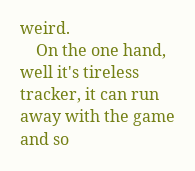weird.
    On the one hand, well it's tireless tracker, it can run away with the game and so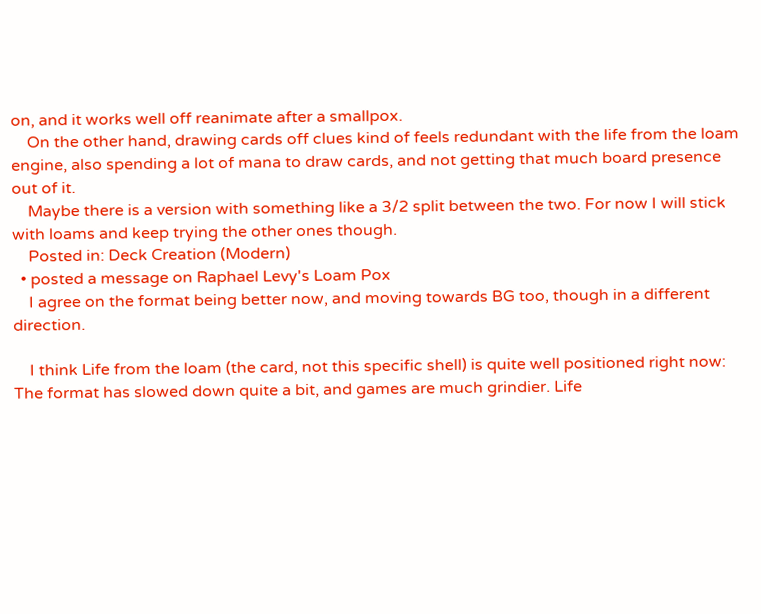on, and it works well off reanimate after a smallpox.
    On the other hand, drawing cards off clues kind of feels redundant with the life from the loam engine, also spending a lot of mana to draw cards, and not getting that much board presence out of it.
    Maybe there is a version with something like a 3/2 split between the two. For now I will stick with loams and keep trying the other ones though.
    Posted in: Deck Creation (Modern)
  • posted a message on Raphael Levy's Loam Pox
    I agree on the format being better now, and moving towards BG too, though in a different direction.

    I think Life from the loam (the card, not this specific shell) is quite well positioned right now: The format has slowed down quite a bit, and games are much grindier. Life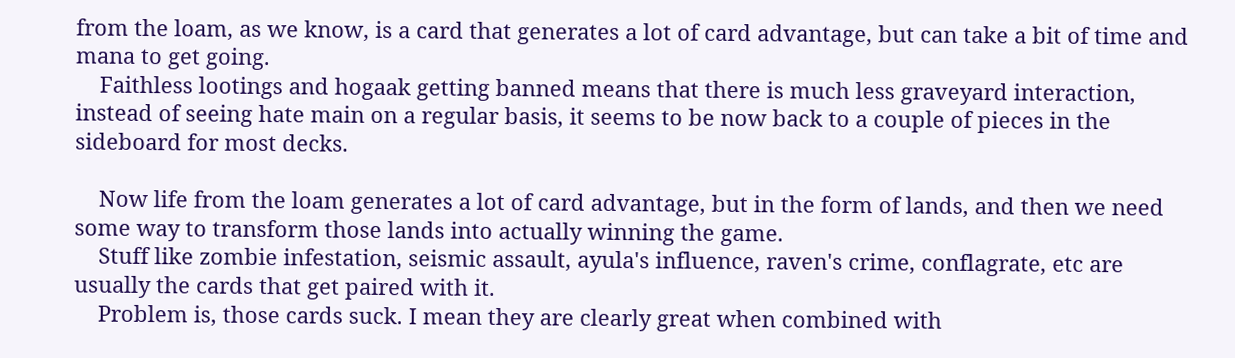from the loam, as we know, is a card that generates a lot of card advantage, but can take a bit of time and mana to get going.
    Faithless lootings and hogaak getting banned means that there is much less graveyard interaction, instead of seeing hate main on a regular basis, it seems to be now back to a couple of pieces in the sideboard for most decks.

    Now life from the loam generates a lot of card advantage, but in the form of lands, and then we need some way to transform those lands into actually winning the game.
    Stuff like zombie infestation, seismic assault, ayula's influence, raven's crime, conflagrate, etc are usually the cards that get paired with it.
    Problem is, those cards suck. I mean they are clearly great when combined with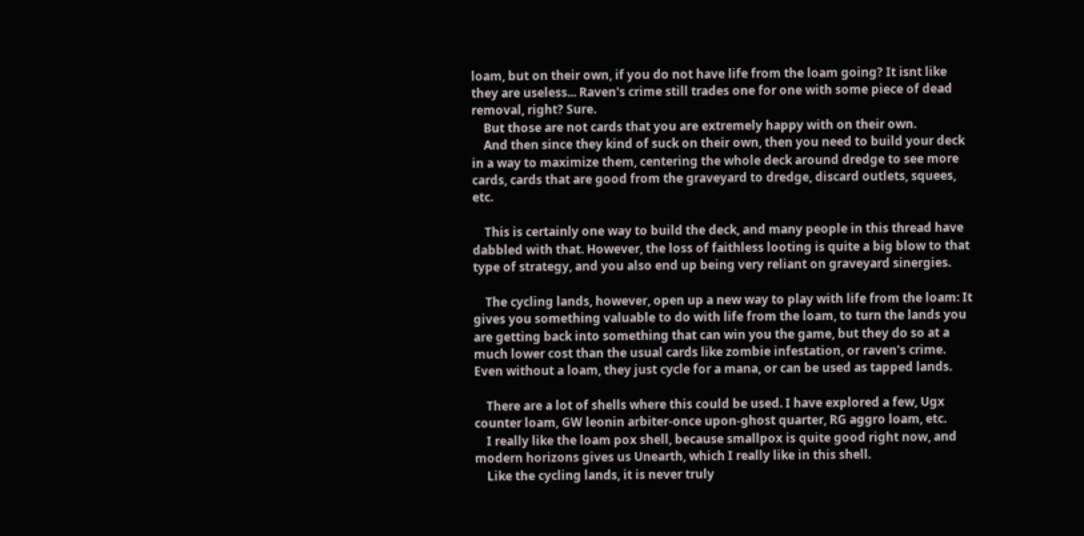loam, but on their own, if you do not have life from the loam going? It isnt like they are useless... Raven's crime still trades one for one with some piece of dead removal, right? Sure.
    But those are not cards that you are extremely happy with on their own.
    And then since they kind of suck on their own, then you need to build your deck in a way to maximize them, centering the whole deck around dredge to see more cards, cards that are good from the graveyard to dredge, discard outlets, squees, etc.

    This is certainly one way to build the deck, and many people in this thread have dabbled with that. However, the loss of faithless looting is quite a big blow to that type of strategy, and you also end up being very reliant on graveyard sinergies.

    The cycling lands, however, open up a new way to play with life from the loam: It gives you something valuable to do with life from the loam, to turn the lands you are getting back into something that can win you the game, but they do so at a much lower cost than the usual cards like zombie infestation, or raven's crime. Even without a loam, they just cycle for a mana, or can be used as tapped lands.

    There are a lot of shells where this could be used. I have explored a few, Ugx counter loam, GW leonin arbiter-once upon-ghost quarter, RG aggro loam, etc.
    I really like the loam pox shell, because smallpox is quite good right now, and modern horizons gives us Unearth, which I really like in this shell.
    Like the cycling lands, it is never truly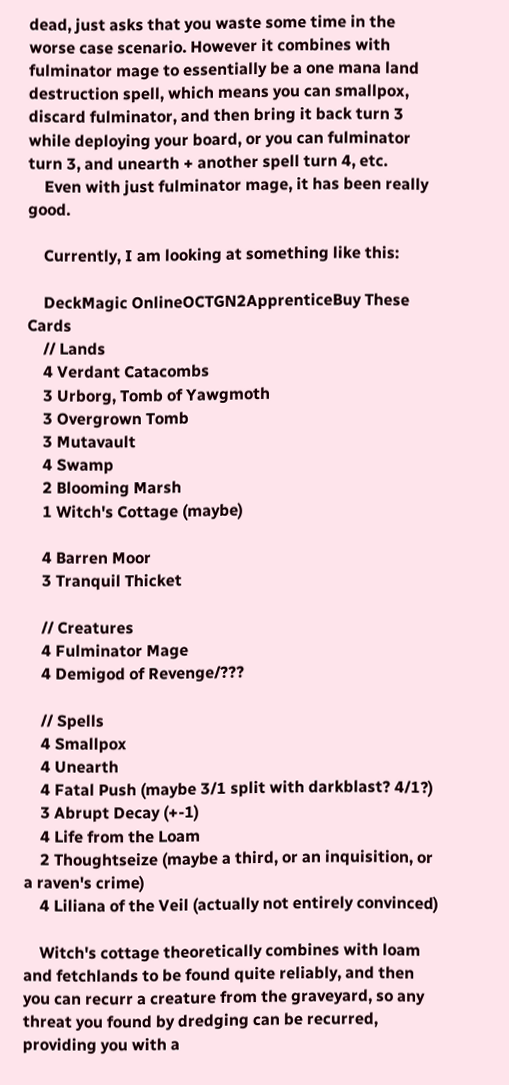dead, just asks that you waste some time in the worse case scenario. However it combines with fulminator mage to essentially be a one mana land destruction spell, which means you can smallpox, discard fulminator, and then bring it back turn 3 while deploying your board, or you can fulminator turn 3, and unearth + another spell turn 4, etc.
    Even with just fulminator mage, it has been really good.

    Currently, I am looking at something like this:

    DeckMagic OnlineOCTGN2ApprenticeBuy These Cards
    // Lands
    4 Verdant Catacombs
    3 Urborg, Tomb of Yawgmoth
    3 Overgrown Tomb
    3 Mutavault
    4 Swamp
    2 Blooming Marsh
    1 Witch's Cottage (maybe)

    4 Barren Moor
    3 Tranquil Thicket

    // Creatures
    4 Fulminator Mage
    4 Demigod of Revenge/???

    // Spells
    4 Smallpox
    4 Unearth
    4 Fatal Push (maybe 3/1 split with darkblast? 4/1?)
    3 Abrupt Decay (+-1)
    4 Life from the Loam
    2 Thoughtseize (maybe a third, or an inquisition, or a raven's crime)
    4 Liliana of the Veil (actually not entirely convinced)

    Witch's cottage theoretically combines with loam and fetchlands to be found quite reliably, and then you can recurr a creature from the graveyard, so any threat you found by dredging can be recurred, providing you with a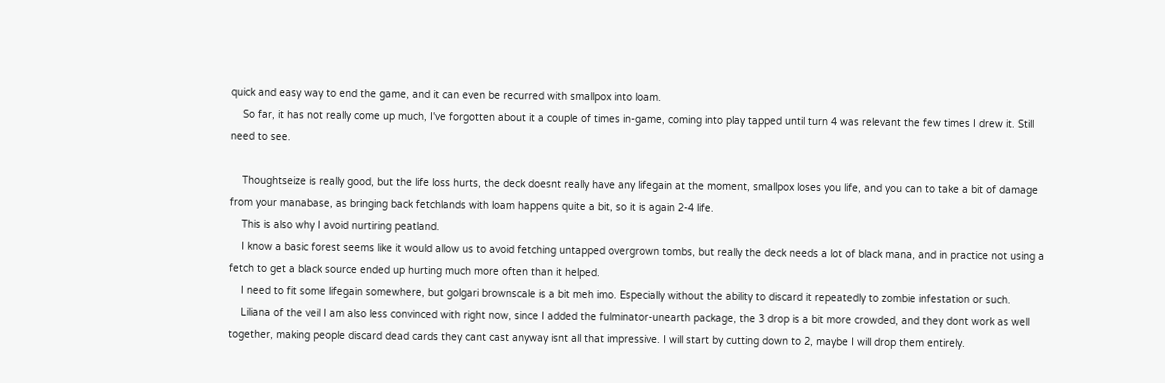quick and easy way to end the game, and it can even be recurred with smallpox into loam.
    So far, it has not really come up much, I've forgotten about it a couple of times in-game, coming into play tapped until turn 4 was relevant the few times I drew it. Still need to see.

    Thoughtseize is really good, but the life loss hurts, the deck doesnt really have any lifegain at the moment, smallpox loses you life, and you can to take a bit of damage from your manabase, as bringing back fetchlands with loam happens quite a bit, so it is again 2-4 life.
    This is also why I avoid nurtiring peatland.
    I know a basic forest seems like it would allow us to avoid fetching untapped overgrown tombs, but really the deck needs a lot of black mana, and in practice not using a fetch to get a black source ended up hurting much more often than it helped.
    I need to fit some lifegain somewhere, but golgari brownscale is a bit meh imo. Especially without the ability to discard it repeatedly to zombie infestation or such.
    Liliana of the veil I am also less convinced with right now, since I added the fulminator-unearth package, the 3 drop is a bit more crowded, and they dont work as well together, making people discard dead cards they cant cast anyway isnt all that impressive. I will start by cutting down to 2, maybe I will drop them entirely.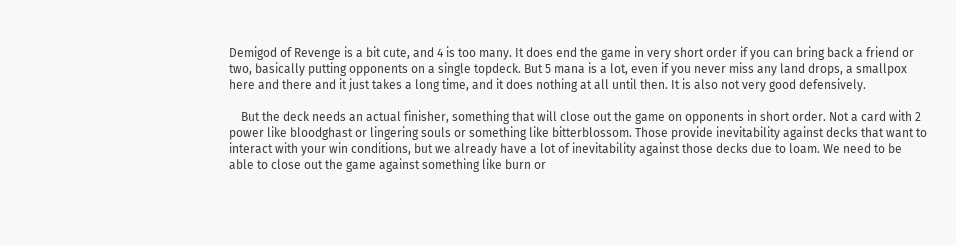Demigod of Revenge is a bit cute, and 4 is too many. It does end the game in very short order if you can bring back a friend or two, basically putting opponents on a single topdeck. But 5 mana is a lot, even if you never miss any land drops, a smallpox here and there and it just takes a long time, and it does nothing at all until then. It is also not very good defensively.

    But the deck needs an actual finisher, something that will close out the game on opponents in short order. Not a card with 2 power like bloodghast or lingering souls or something like bitterblossom. Those provide inevitability against decks that want to interact with your win conditions, but we already have a lot of inevitability against those decks due to loam. We need to be able to close out the game against something like burn or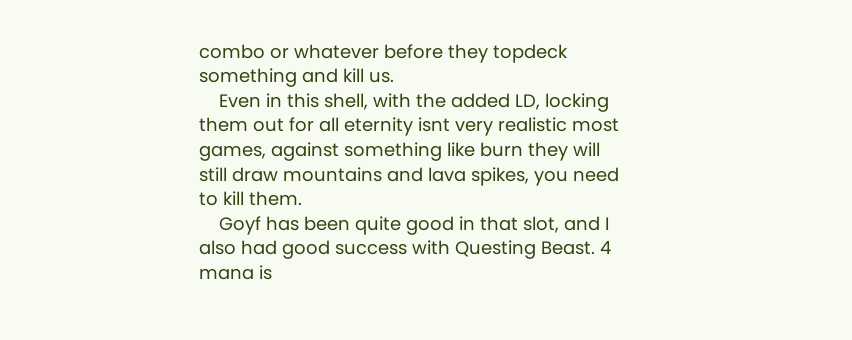combo or whatever before they topdeck something and kill us.
    Even in this shell, with the added LD, locking them out for all eternity isnt very realistic most games, against something like burn they will still draw mountains and lava spikes, you need to kill them.
    Goyf has been quite good in that slot, and I also had good success with Questing Beast. 4 mana is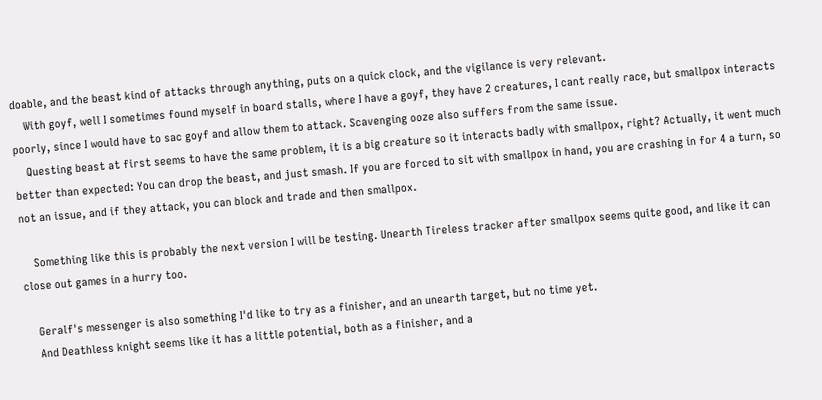doable, and the beast kind of attacks through anything, puts on a quick clock, and the vigilance is very relevant.
    With goyf, well I sometimes found myself in board stalls, where I have a goyf, they have 2 creatures, I cant really race, but smallpox interacts poorly, since I would have to sac goyf and allow them to attack. Scavenging ooze also suffers from the same issue.
    Questing beast at first seems to have the same problem, it is a big creature so it interacts badly with smallpox, right? Actually, it went much better than expected: You can drop the beast, and just smash. If you are forced to sit with smallpox in hand, you are crashing in for 4 a turn, so not an issue, and if they attack, you can block and trade and then smallpox.

    Something like this is probably the next version I will be testing. Unearth Tireless tracker after smallpox seems quite good, and like it can close out games in a hurry too.

    Geralf's messenger is also something I'd like to try as a finisher, and an unearth target, but no time yet.
    And Deathless knight seems like it has a little potential, both as a finisher, and a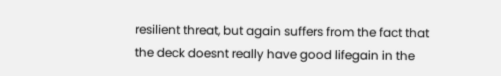resilient threat, but again suffers from the fact that the deck doesnt really have good lifegain in the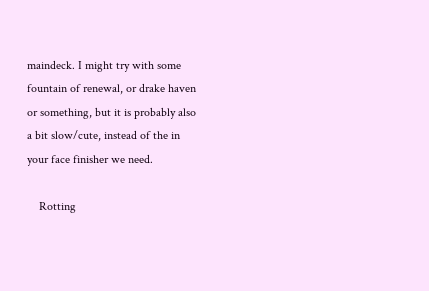maindeck. I might try with some fountain of renewal, or drake haven or something, but it is probably also a bit slow/cute, instead of the in your face finisher we need.

    Rotting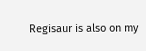Regisaur is also on my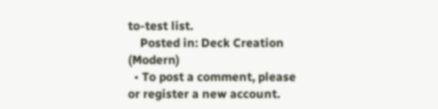to-test list.
    Posted in: Deck Creation (Modern)
  • To post a comment, please or register a new account.